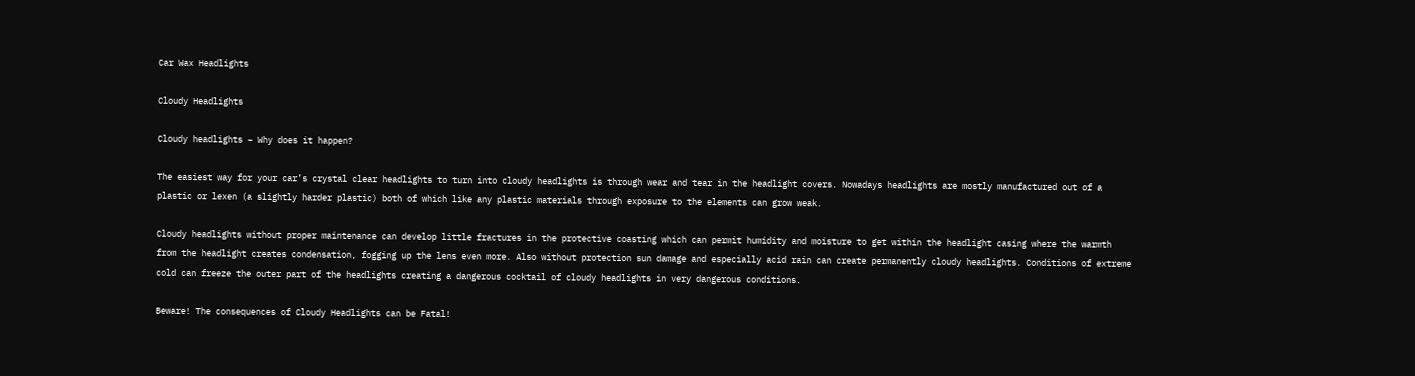Car Wax Headlights

Cloudy Headlights

Cloudy headlights – Why does it happen?

The easiest way for your car’s crystal clear headlights to turn into cloudy headlights is through wear and tear in the headlight covers. Nowadays headlights are mostly manufactured out of a plastic or lexen (a slightly harder plastic) both of which like any plastic materials through exposure to the elements can grow weak.

Cloudy headlights without proper maintenance can develop little fractures in the protective coasting which can permit humidity and moisture to get within the headlight casing where the warmth from the headlight creates condensation, fogging up the lens even more. Also without protection sun damage and especially acid rain can create permanently cloudy headlights. Conditions of extreme cold can freeze the outer part of the headlights creating a dangerous cocktail of cloudy headlights in very dangerous conditions.

Beware! The consequences of Cloudy Headlights can be Fatal!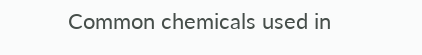Common chemicals used in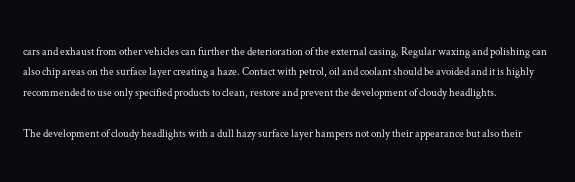cars and exhaust from other vehicles can further the deterioration of the external casing. Regular waxing and polishing can also chip areas on the surface layer creating a haze. Contact with petrol, oil and coolant should be avoided and it is highly recommended to use only specified products to clean, restore and prevent the development of cloudy headlights.

The development of cloudy headlights with a dull hazy surface layer hampers not only their appearance but also their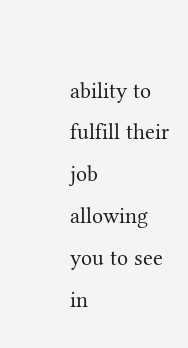ability to fulfill their job allowing you to see in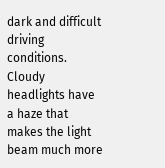dark and difficult driving conditions. Cloudy headlights have a haze that makes the light beam much more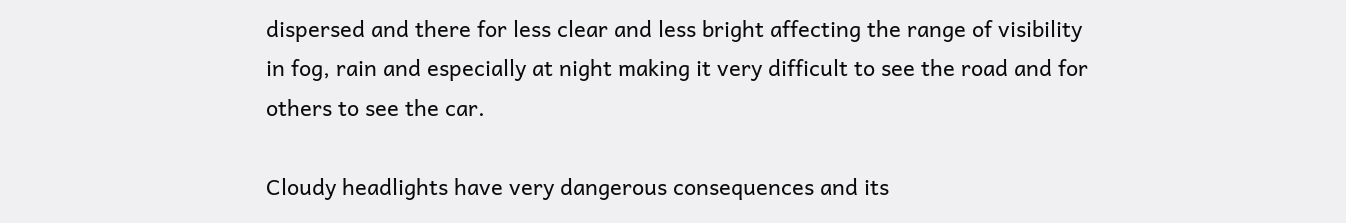dispersed and there for less clear and less bright affecting the range of visibility in fog, rain and especially at night making it very difficult to see the road and for others to see the car.

Cloudy headlights have very dangerous consequences and its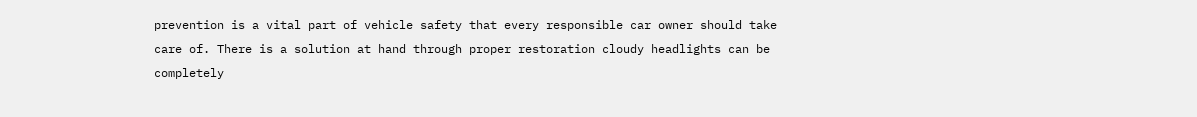prevention is a vital part of vehicle safety that every responsible car owner should take care of. There is a solution at hand through proper restoration cloudy headlights can be completely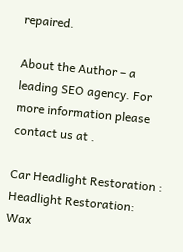repaired.

About the Author – a leading SEO agency. For more information please contact us at .

Car Headlight Restoration : Headlight Restoration: Wax